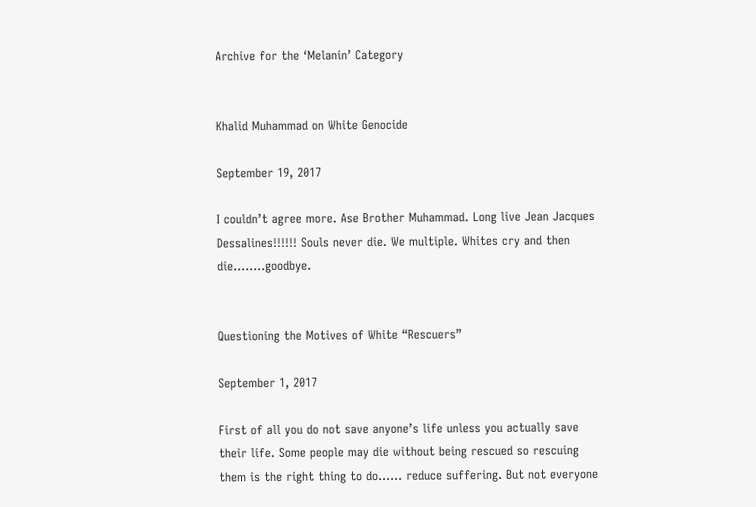Archive for the ‘Melanin’ Category


Khalid Muhammad on White Genocide

September 19, 2017

I couldn’t agree more. Ase Brother Muhammad. Long live Jean Jacques Dessalines!!!!!! Souls never die. We multiple. Whites cry and then die……..goodbye.


Questioning the Motives of White “Rescuers”

September 1, 2017

First of all you do not save anyone’s life unless you actually save their life. Some people may die without being rescued so rescuing them is the right thing to do…… reduce suffering. But not everyone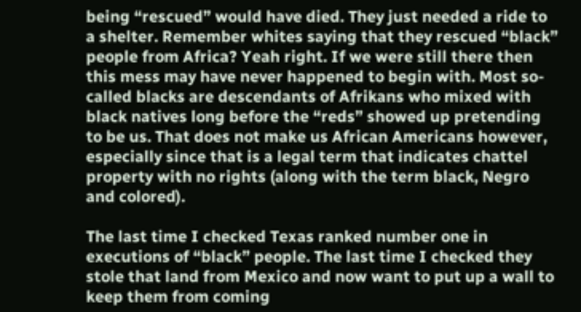being “rescued” would have died. They just needed a ride to a shelter. Remember whites saying that they rescued “black” people from Africa? Yeah right. If we were still there then this mess may have never happened to begin with. Most so-called blacks are descendants of Afrikans who mixed with black natives long before the “reds” showed up pretending to be us. That does not make us African Americans however, especially since that is a legal term that indicates chattel property with no rights (along with the term black, Negro and colored).

The last time I checked Texas ranked number one in executions of “black” people. The last time I checked they stole that land from Mexico and now want to put up a wall to keep them from coming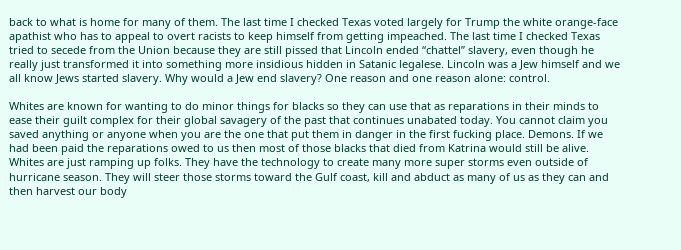back to what is home for many of them. The last time I checked Texas voted largely for Trump the white orange-face apathist who has to appeal to overt racists to keep himself from getting impeached. The last time I checked Texas tried to secede from the Union because they are still pissed that Lincoln ended “chattel” slavery, even though he really just transformed it into something more insidious hidden in Satanic legalese. Lincoln was a Jew himself and we all know Jews started slavery. Why would a Jew end slavery? One reason and one reason alone: control.

Whites are known for wanting to do minor things for blacks so they can use that as reparations in their minds to ease their guilt complex for their global savagery of the past that continues unabated today. You cannot claim you saved anything or anyone when you are the one that put them in danger in the first fucking place. Demons. If we had been paid the reparations owed to us then most of those blacks that died from Katrina would still be alive. Whites are just ramping up folks. They have the technology to create many more super storms even outside of hurricane season. They will steer those storms toward the Gulf coast, kill and abduct as many of us as they can and then harvest our body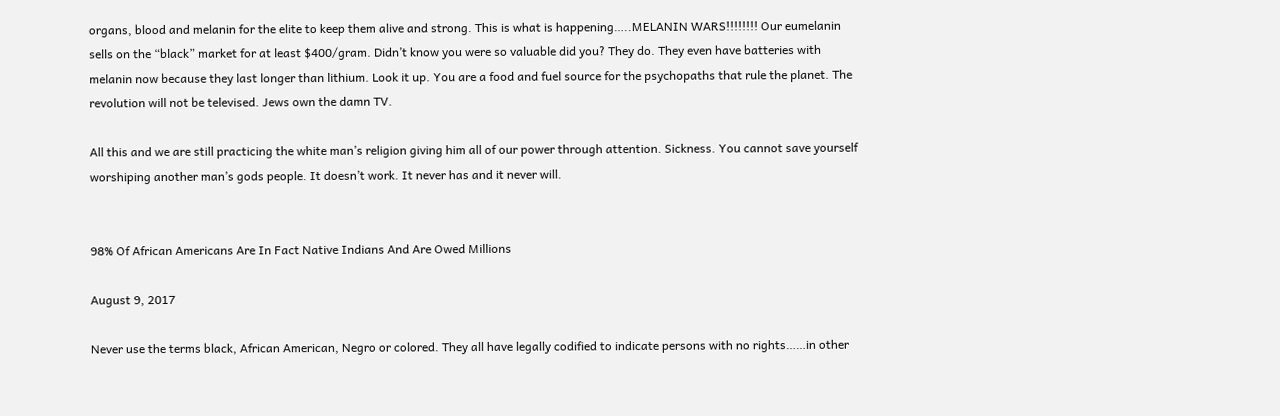organs, blood and melanin for the elite to keep them alive and strong. This is what is happening…..MELANIN WARS!!!!!!!! Our eumelanin sells on the “black” market for at least $400/gram. Didn’t know you were so valuable did you? They do. They even have batteries with melanin now because they last longer than lithium. Look it up. You are a food and fuel source for the psychopaths that rule the planet. The revolution will not be televised. Jews own the damn TV.

All this and we are still practicing the white man’s religion giving him all of our power through attention. Sickness. You cannot save yourself worshiping another man’s gods people. It doesn’t work. It never has and it never will.


98% Of African Americans Are In Fact Native Indians And Are Owed Millions

August 9, 2017

Never use the terms black, African American, Negro or colored. They all have legally codified to indicate persons with no rights……in other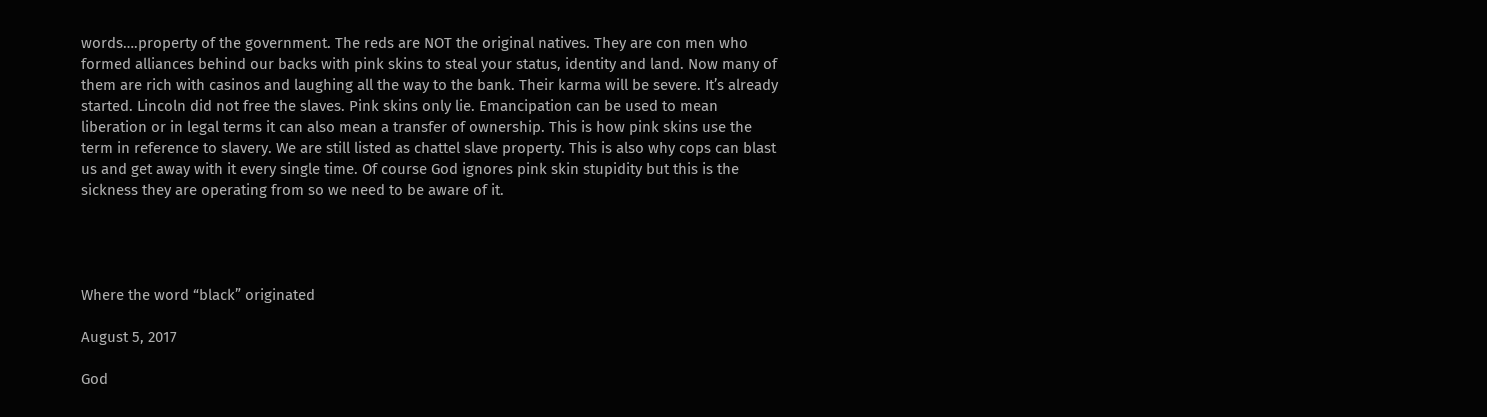words….property of the government. The reds are NOT the original natives. They are con men who formed alliances behind our backs with pink skins to steal your status, identity and land. Now many of them are rich with casinos and laughing all the way to the bank. Their karma will be severe. It’s already started. Lincoln did not free the slaves. Pink skins only lie. Emancipation can be used to mean liberation or in legal terms it can also mean a transfer of ownership. This is how pink skins use the term in reference to slavery. We are still listed as chattel slave property. This is also why cops can blast us and get away with it every single time. Of course God ignores pink skin stupidity but this is the sickness they are operating from so we need to be aware of it.




Where the word “black” originated

August 5, 2017

God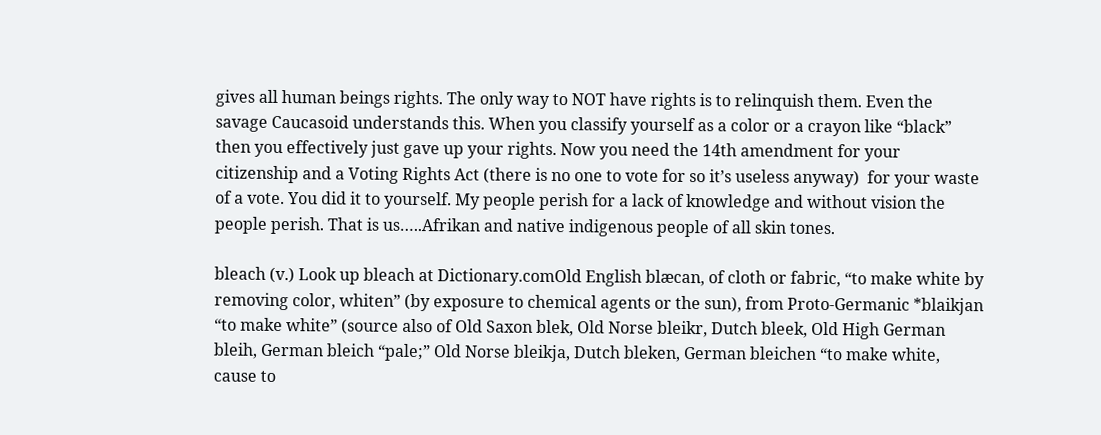gives all human beings rights. The only way to NOT have rights is to relinquish them. Even the savage Caucasoid understands this. When you classify yourself as a color or a crayon like “black” then you effectively just gave up your rights. Now you need the 14th amendment for your citizenship and a Voting Rights Act (there is no one to vote for so it’s useless anyway)  for your waste of a vote. You did it to yourself. My people perish for a lack of knowledge and without vision the people perish. That is us…..Afrikan and native indigenous people of all skin tones.

bleach (v.) Look up bleach at Dictionary.comOld English blæcan, of cloth or fabric, “to make white by removing color, whiten” (by exposure to chemical agents or the sun), from Proto-Germanic *blaikjan “to make white” (source also of Old Saxon blek, Old Norse bleikr, Dutch bleek, Old High German bleih, German bleich “pale;” Old Norse bleikja, Dutch bleken, German bleichen “to make white, cause to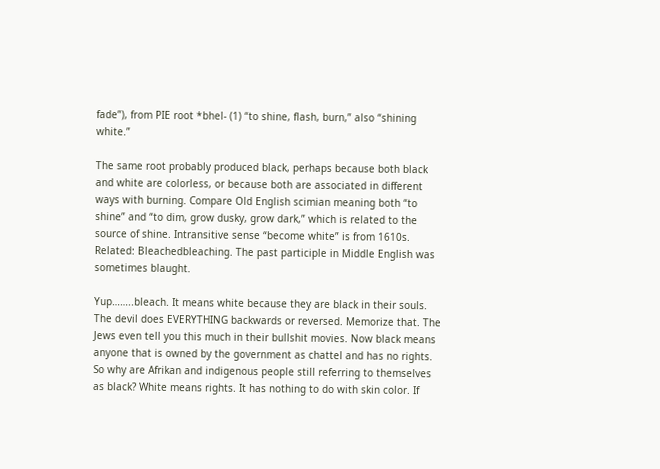fade”), from PIE root *bhel- (1) “to shine, flash, burn,” also “shining white.”

The same root probably produced black, perhaps because both black and white are colorless, or because both are associated in different ways with burning. Compare Old English scimian meaning both “to shine” and “to dim, grow dusky, grow dark,” which is related to the source of shine. Intransitive sense “become white” is from 1610s. Related: Bleachedbleaching. The past participle in Middle English was sometimes blaught.

Yup……..bleach. It means white because they are black in their souls. The devil does EVERYTHING backwards or reversed. Memorize that. The Jews even tell you this much in their bullshit movies. Now black means anyone that is owned by the government as chattel and has no rights. So why are Afrikan and indigenous people still referring to themselves as black? White means rights. It has nothing to do with skin color. If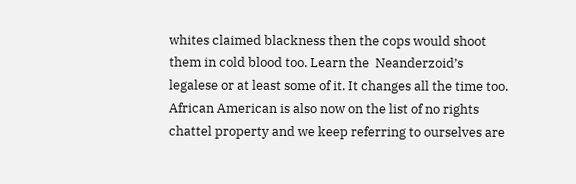whites claimed blackness then the cops would shoot them in cold blood too. Learn the  Neanderzoid’s legalese or at least some of it. It changes all the time too. African American is also now on the list of no rights chattel property and we keep referring to ourselves are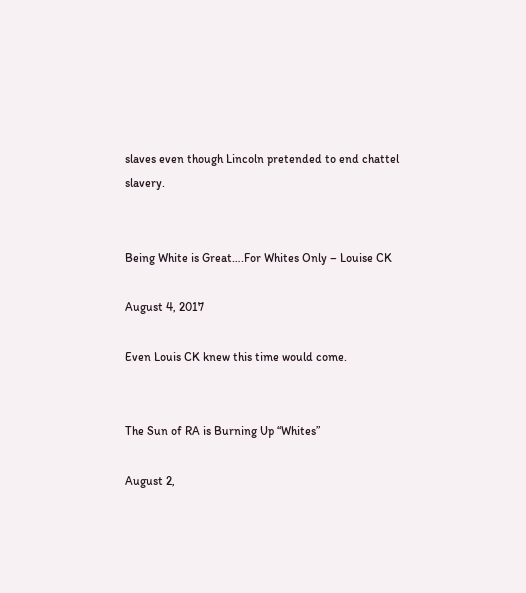slaves even though Lincoln pretended to end chattel slavery.


Being White is Great….For Whites Only – Louise CK

August 4, 2017

Even Louis CK knew this time would come.


The Sun of RA is Burning Up “Whites”

August 2,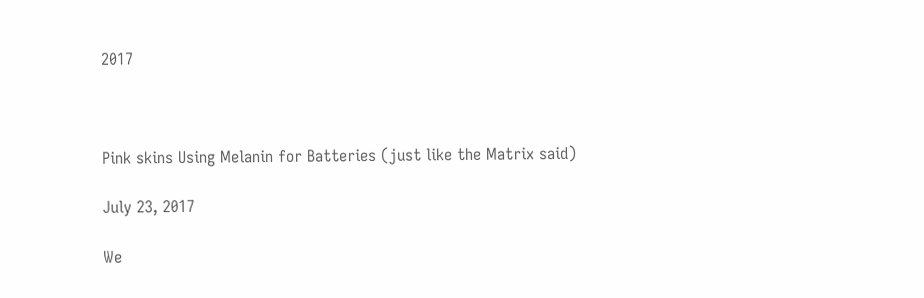2017



Pink skins Using Melanin for Batteries (just like the Matrix said)

July 23, 2017

We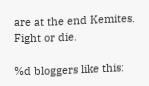are at the end Kemites. Fight or die.

%d bloggers like this: